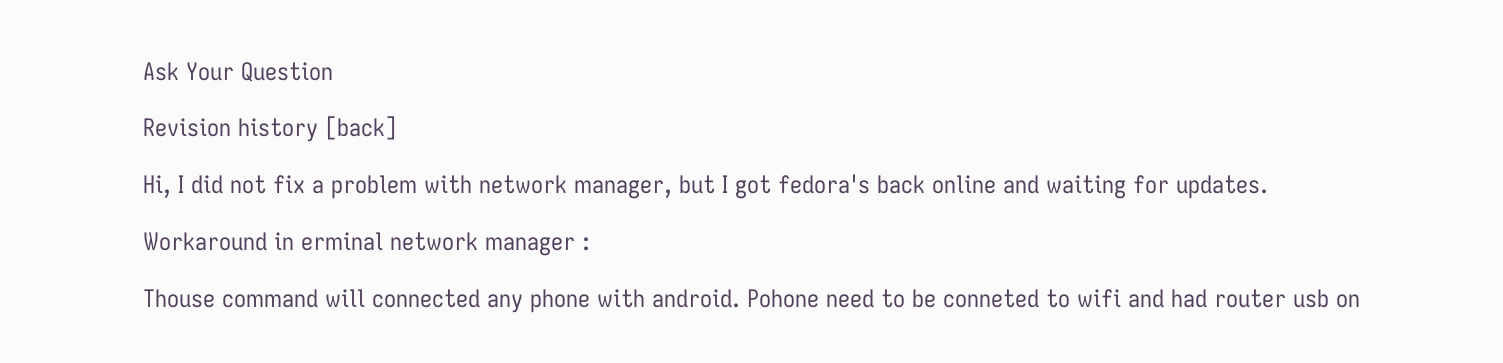Ask Your Question

Revision history [back]

Hi, I did not fix a problem with network manager, but I got fedora's back online and waiting for updates.

Workaround in erminal network manager :

Thouse command will connected any phone with android. Pohone need to be conneted to wifi and had router usb on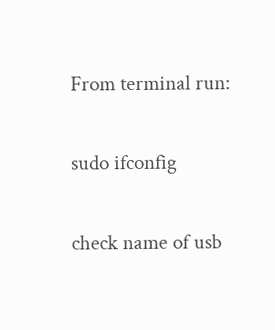From terminal run:

sudo ifconfig

check name of usb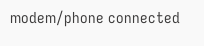modem/phone connected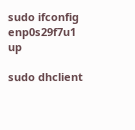sudo ifconfig enp0s29f7u1 up

sudo dhclient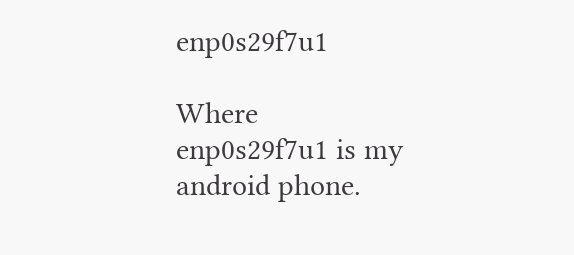enp0s29f7u1

Where enp0s29f7u1 is my android phone.